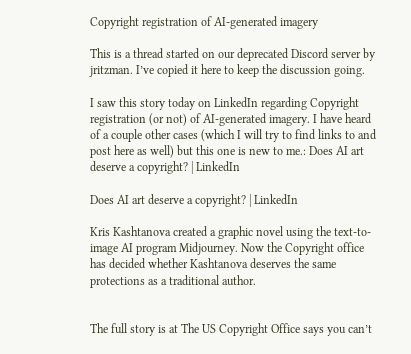Copyright registration of AI-generated imagery

This is a thread started on our deprecated Discord server by jritzman. I’ve copied it here to keep the discussion going.

I saw this story today on LinkedIn regarding Copyright registration (or not) of AI-generated imagery. I have heard of a couple other cases (which I will try to find links to and post here as well) but this one is new to me.: Does AI art deserve a copyright? | LinkedIn

Does AI art deserve a copyright? | LinkedIn

Kris Kashtanova created a graphic novel using the text-to-image AI program Midjourney. Now the Copyright office has decided whether Kashtanova deserves the same protections as a traditional author.


The full story is at The US Copyright Office says you can’t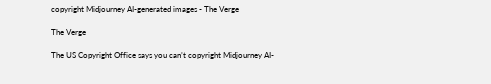copyright Midjourney AI-generated images - The Verge

The Verge

The US Copyright Office says you can’t copyright Midjourney AI-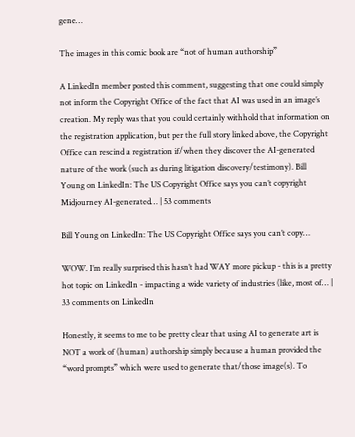gene…

The images in this comic book are “not of human authorship”

A LinkedIn member posted this comment, suggesting that one could simply not inform the Copyright Office of the fact that AI was used in an image’s creation. My reply was that you could certainly withhold that information on the registration application, but per the full story linked above, the Copyright Office can rescind a registration if/when they discover the AI-generated nature of the work (such as during litigation discovery/testimony). Bill Young on LinkedIn: The US Copyright Office says you can’t copyright Midjourney AI-generated… | 53 comments

Bill Young on LinkedIn: The US Copyright Office says you can’t copy…

WOW. I’m really surprised this hasn’t had WAY more pickup - this is a pretty hot topic on LinkedIn - impacting a wide variety of industries (like, most of… | 33 comments on LinkedIn

Honestly, it seems to me to be pretty clear that using AI to generate art is NOT a work of (human) authorship simply because a human provided the “word prompts” which were used to generate that/those image(s). To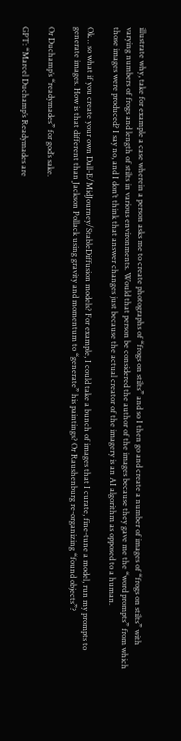illustrate why, take for example a case wherein a person asks me to create photographs of “frogs on stilts” and so I then go and create a number of images of “frogs on stilts” with varying numbers of frogs and length of stilts in various environments. Would that person be considered the author of the images because they gave me the “word prompts” from which those images were produced? I say no, and I don’t think that answer changes just because the actual creator of the imagery is an AI algorithm as opposed to a human.

Ok… so what if you create your own Dall-E/MidJourney/StableDiffusion models? For example, I could take a bunch of images that I curate, fine-tune a model, run my prompts to generate images. How is that different than Jackson Pollack using gravity and momentum to “generate” his paintings? Or Raushenburg re-organizing “found objects”?

Or Duchamp’s “readymades” for god’s sake.

GPT: “Marcel Duchamp’s Readymades are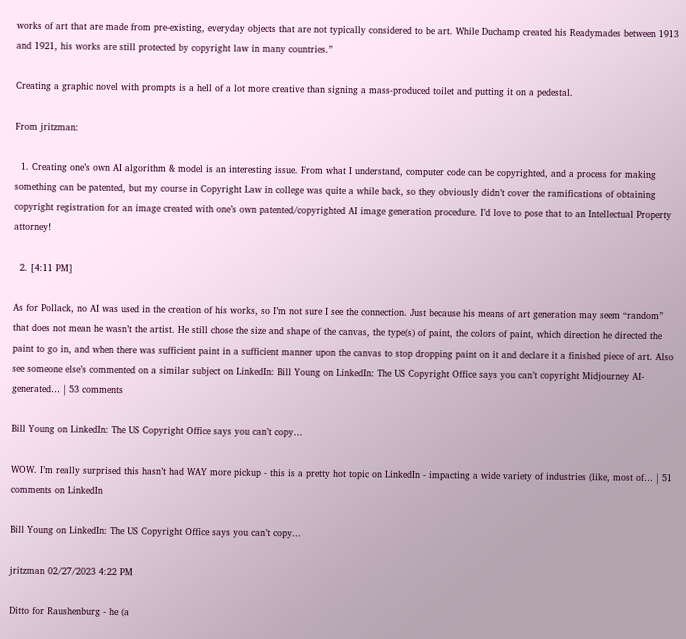works of art that are made from pre-existing, everyday objects that are not typically considered to be art. While Duchamp created his Readymades between 1913 and 1921, his works are still protected by copyright law in many countries.”

Creating a graphic novel with prompts is a hell of a lot more creative than signing a mass-produced toilet and putting it on a pedestal.

From jritzman:

  1. Creating one’s own AI algorithm & model is an interesting issue. From what I understand, computer code can be copyrighted, and a process for making something can be patented, but my course in Copyright Law in college was quite a while back, so they obviously didn’t cover the ramifications of obtaining copyright registration for an image created with one’s own patented/copyrighted AI image generation procedure. I’d love to pose that to an Intellectual Property attorney!

  2. [4:11 PM]

As for Pollack, no AI was used in the creation of his works, so I’m not sure I see the connection. Just because his means of art generation may seem “random” that does not mean he wasn’t the artist. He still chose the size and shape of the canvas, the type(s) of paint, the colors of paint, which direction he directed the paint to go in, and when there was sufficient paint in a sufficient manner upon the canvas to stop dropping paint on it and declare it a finished piece of art. Also see someone else’s commented on a similar subject on LinkedIn: Bill Young on LinkedIn: The US Copyright Office says you can’t copyright Midjourney AI-generated… | 53 comments

Bill Young on LinkedIn: The US Copyright Office says you can’t copy…

WOW. I’m really surprised this hasn’t had WAY more pickup - this is a pretty hot topic on LinkedIn - impacting a wide variety of industries (like, most of… | 51 comments on LinkedIn

Bill Young on LinkedIn: The US Copyright Office says you can’t copy...

jritzman 02/27/2023 4:22 PM

Ditto for Raushenburg - he (a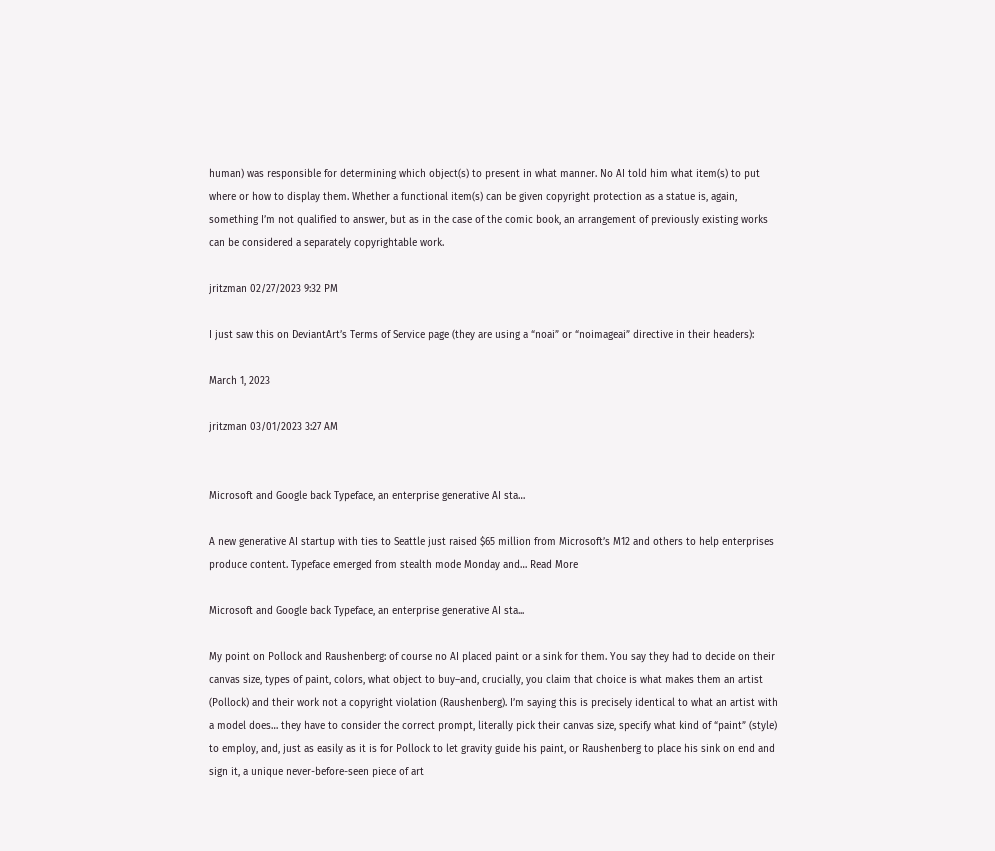human) was responsible for determining which object(s) to present in what manner. No AI told him what item(s) to put where or how to display them. Whether a functional item(s) can be given copyright protection as a statue is, again, something I’m not qualified to answer, but as in the case of the comic book, an arrangement of previously existing works can be considered a separately copyrightable work.

jritzman 02/27/2023 9:32 PM

I just saw this on DeviantArt’s Terms of Service page (they are using a “noai” or “noimageai” directive in their headers):

March 1, 2023

jritzman 03/01/2023 3:27 AM


Microsoft and Google back Typeface, an enterprise generative AI sta…

A new generative AI startup with ties to Seattle just raised $65 million from Microsoft’s M12 and others to help enterprises produce content. Typeface emerged from stealth mode Monday and… Read More

Microsoft and Google back Typeface, an enterprise generative AI sta...

My point on Pollock and Raushenberg: of course no AI placed paint or a sink for them. You say they had to decide on their canvas size, types of paint, colors, what object to buy–and, crucially, you claim that choice is what makes them an artist (Pollock) and their work not a copyright violation (Raushenberg). I’m saying this is precisely identical to what an artist with a model does… they have to consider the correct prompt, literally pick their canvas size, specify what kind of “paint” (style) to employ, and, just as easily as it is for Pollock to let gravity guide his paint, or Raushenberg to place his sink on end and sign it, a unique never-before-seen piece of art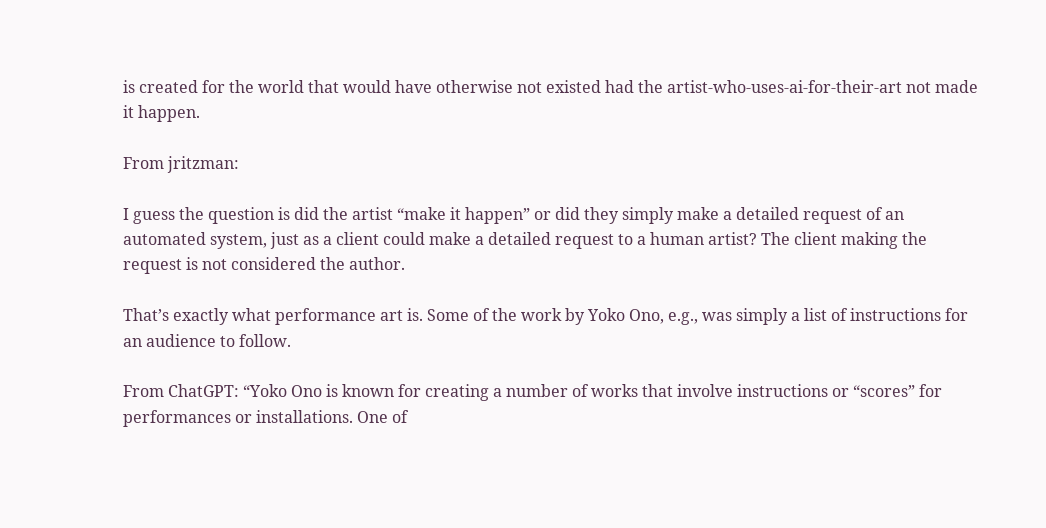is created for the world that would have otherwise not existed had the artist-who-uses-ai-for-their-art not made it happen.

From jritzman:

I guess the question is did the artist “make it happen” or did they simply make a detailed request of an automated system, just as a client could make a detailed request to a human artist? The client making the request is not considered the author.

That’s exactly what performance art is. Some of the work by Yoko Ono, e.g., was simply a list of instructions for an audience to follow.

From ChatGPT: “Yoko Ono is known for creating a number of works that involve instructions or “scores” for performances or installations. One of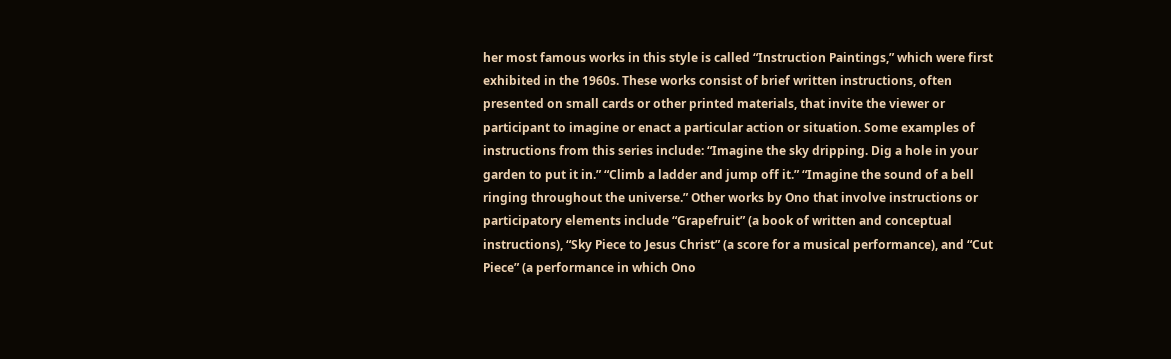her most famous works in this style is called “Instruction Paintings,” which were first exhibited in the 1960s. These works consist of brief written instructions, often presented on small cards or other printed materials, that invite the viewer or participant to imagine or enact a particular action or situation. Some examples of instructions from this series include: “Imagine the sky dripping. Dig a hole in your garden to put it in.” “Climb a ladder and jump off it.” “Imagine the sound of a bell ringing throughout the universe.” Other works by Ono that involve instructions or participatory elements include “Grapefruit” (a book of written and conceptual instructions), “Sky Piece to Jesus Christ” (a score for a musical performance), and “Cut Piece” (a performance in which Ono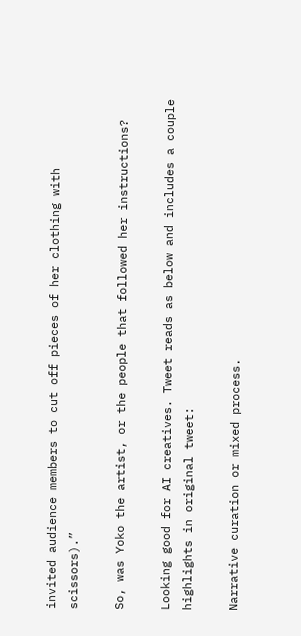invited audience members to cut off pieces of her clothing with scissors).”

So, was Yoko the artist, or the people that followed her instructions?

Looking good for AI creatives. Tweet reads as below and includes a couple highlights in original tweet:

Narrative curation or mixed process.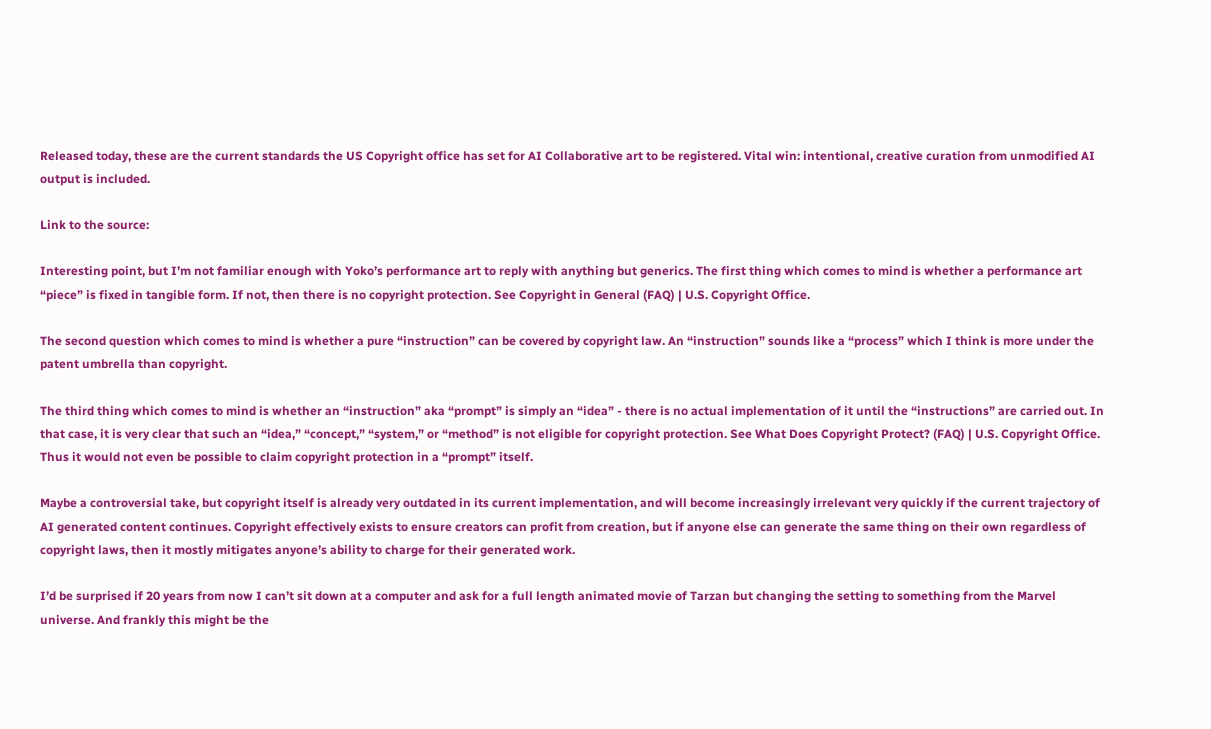Released today, these are the current standards the US Copyright office has set for AI Collaborative art to be registered. Vital win: intentional, creative curation from unmodified AI output is included.

Link to the source:

Interesting point, but I’m not familiar enough with Yoko’s performance art to reply with anything but generics. The first thing which comes to mind is whether a performance art “piece” is fixed in tangible form. If not, then there is no copyright protection. See Copyright in General (FAQ) | U.S. Copyright Office.

The second question which comes to mind is whether a pure “instruction” can be covered by copyright law. An “instruction” sounds like a “process” which I think is more under the patent umbrella than copyright.

The third thing which comes to mind is whether an “instruction” aka “prompt” is simply an “idea” - there is no actual implementation of it until the “instructions” are carried out. In that case, it is very clear that such an “idea,” “concept,” “system,” or “method” is not eligible for copyright protection. See What Does Copyright Protect? (FAQ) | U.S. Copyright Office. Thus it would not even be possible to claim copyright protection in a “prompt” itself.

Maybe a controversial take, but copyright itself is already very outdated in its current implementation, and will become increasingly irrelevant very quickly if the current trajectory of AI generated content continues. Copyright effectively exists to ensure creators can profit from creation, but if anyone else can generate the same thing on their own regardless of copyright laws, then it mostly mitigates anyone’s ability to charge for their generated work.

I’d be surprised if 20 years from now I can’t sit down at a computer and ask for a full length animated movie of Tarzan but changing the setting to something from the Marvel universe. And frankly this might be the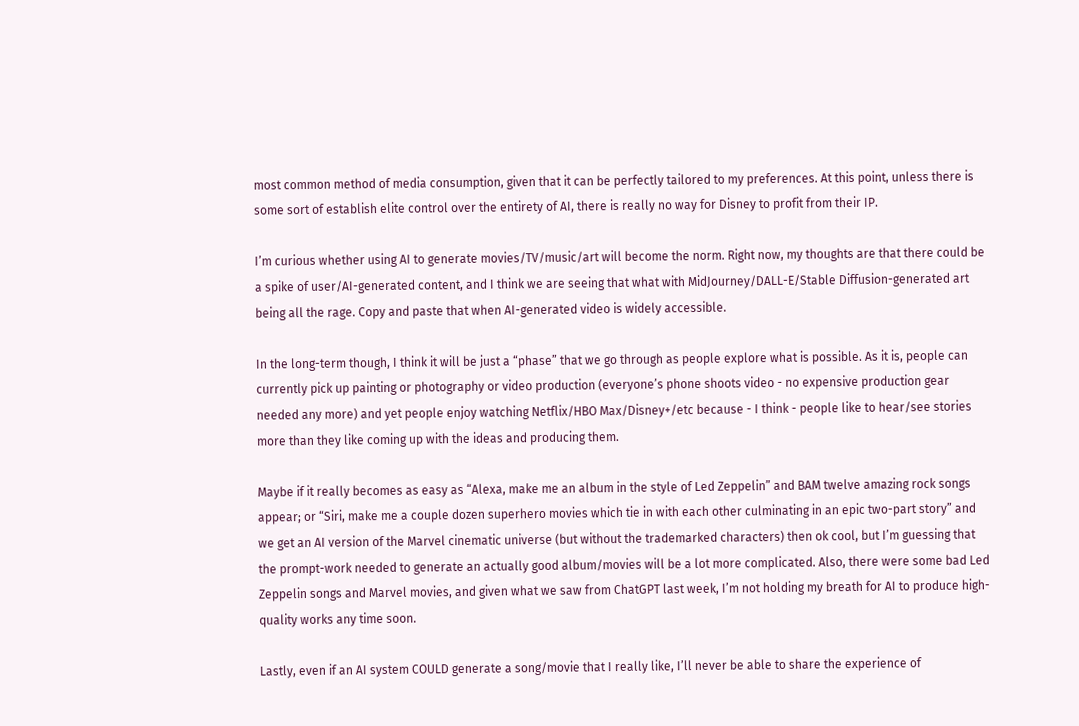most common method of media consumption, given that it can be perfectly tailored to my preferences. At this point, unless there is some sort of establish elite control over the entirety of AI, there is really no way for Disney to profit from their IP.

I’m curious whether using AI to generate movies/TV/music/art will become the norm. Right now, my thoughts are that there could be a spike of user/AI-generated content, and I think we are seeing that what with MidJourney/DALL-E/Stable Diffusion-generated art being all the rage. Copy and paste that when AI-generated video is widely accessible.

In the long-term though, I think it will be just a “phase” that we go through as people explore what is possible. As it is, people can currently pick up painting or photography or video production (everyone’s phone shoots video - no expensive production gear needed any more) and yet people enjoy watching Netflix/HBO Max/Disney+/etc because - I think - people like to hear/see stories more than they like coming up with the ideas and producing them.

Maybe if it really becomes as easy as “Alexa, make me an album in the style of Led Zeppelin” and BAM twelve amazing rock songs appear; or “Siri, make me a couple dozen superhero movies which tie in with each other culminating in an epic two-part story” and we get an AI version of the Marvel cinematic universe (but without the trademarked characters) then ok cool, but I’m guessing that the prompt-work needed to generate an actually good album/movies will be a lot more complicated. Also, there were some bad Led Zeppelin songs and Marvel movies, and given what we saw from ChatGPT last week, I’m not holding my breath for AI to produce high-quality works any time soon.

Lastly, even if an AI system COULD generate a song/movie that I really like, I’ll never be able to share the experience of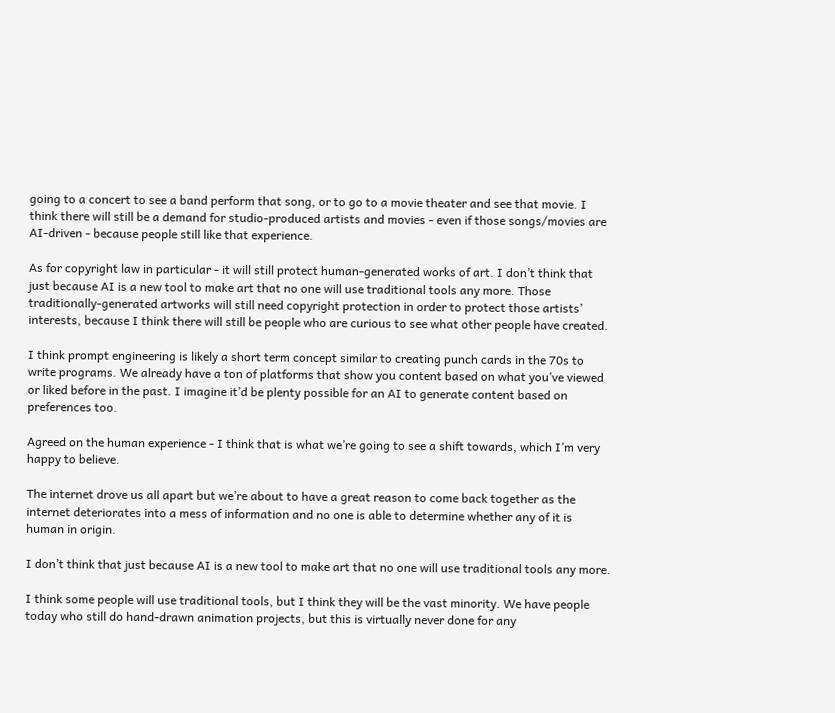going to a concert to see a band perform that song, or to go to a movie theater and see that movie. I think there will still be a demand for studio-produced artists and movies - even if those songs/movies are AI-driven - because people still like that experience.

As for copyright law in particular - it will still protect human-generated works of art. I don’t think that just because AI is a new tool to make art that no one will use traditional tools any more. Those traditionally-generated artworks will still need copyright protection in order to protect those artists’ interests, because I think there will still be people who are curious to see what other people have created.

I think prompt engineering is likely a short term concept similar to creating punch cards in the 70s to write programs. We already have a ton of platforms that show you content based on what you’ve viewed or liked before in the past. I imagine it’d be plenty possible for an AI to generate content based on preferences too.

Agreed on the human experience - I think that is what we’re going to see a shift towards, which I’m very happy to believe.

The internet drove us all apart but we’re about to have a great reason to come back together as the internet deteriorates into a mess of information and no one is able to determine whether any of it is human in origin.

I don’t think that just because AI is a new tool to make art that no one will use traditional tools any more.

I think some people will use traditional tools, but I think they will be the vast minority. We have people today who still do hand-drawn animation projects, but this is virtually never done for any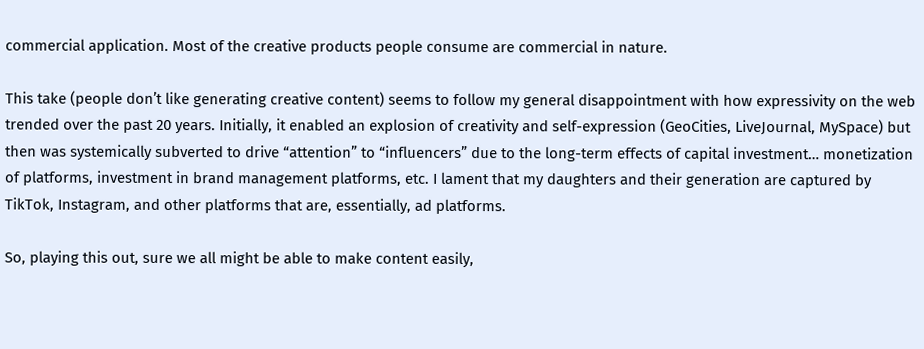commercial application. Most of the creative products people consume are commercial in nature.

This take (people don’t like generating creative content) seems to follow my general disappointment with how expressivity on the web trended over the past 20 years. Initially, it enabled an explosion of creativity and self-expression (GeoCities, LiveJournal, MySpace) but then was systemically subverted to drive “attention” to “influencers” due to the long-term effects of capital investment… monetization of platforms, investment in brand management platforms, etc. I lament that my daughters and their generation are captured by TikTok, Instagram, and other platforms that are, essentially, ad platforms.

So, playing this out, sure we all might be able to make content easily,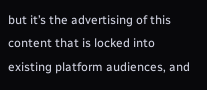but it’s the advertising of this content that is locked into existing platform audiences, and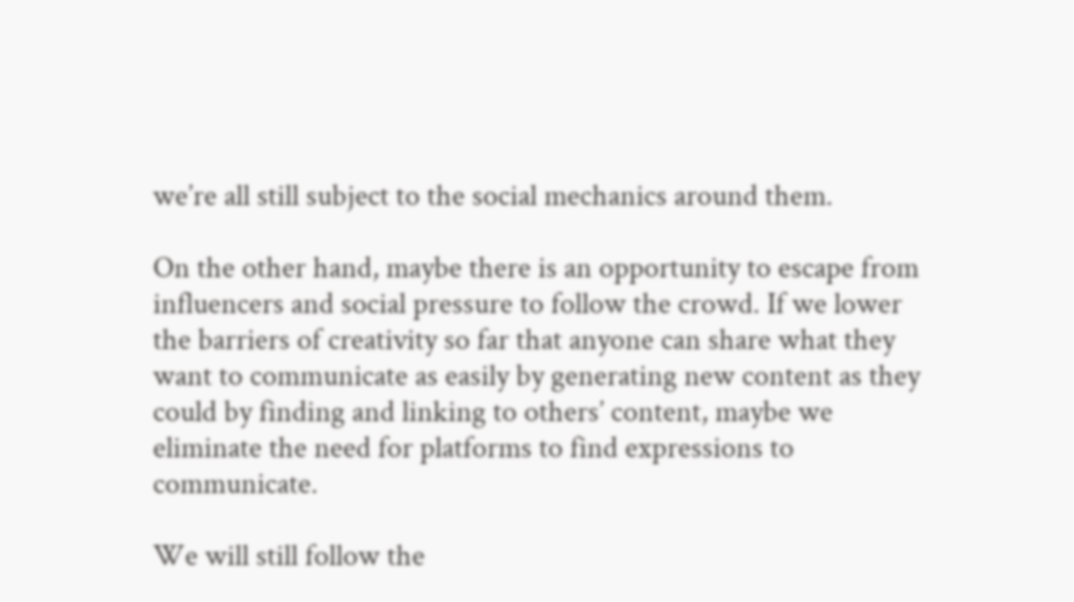we’re all still subject to the social mechanics around them.

On the other hand, maybe there is an opportunity to escape from influencers and social pressure to follow the crowd. If we lower the barriers of creativity so far that anyone can share what they want to communicate as easily by generating new content as they could by finding and linking to others’ content, maybe we eliminate the need for platforms to find expressions to communicate.

We will still follow the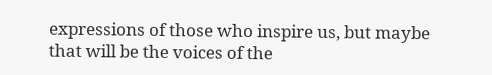expressions of those who inspire us, but maybe that will be the voices of the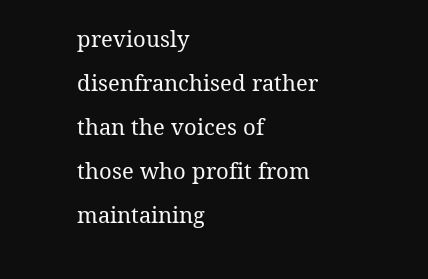previously disenfranchised rather than the voices of those who profit from maintaining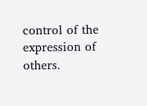control of the expression of others.